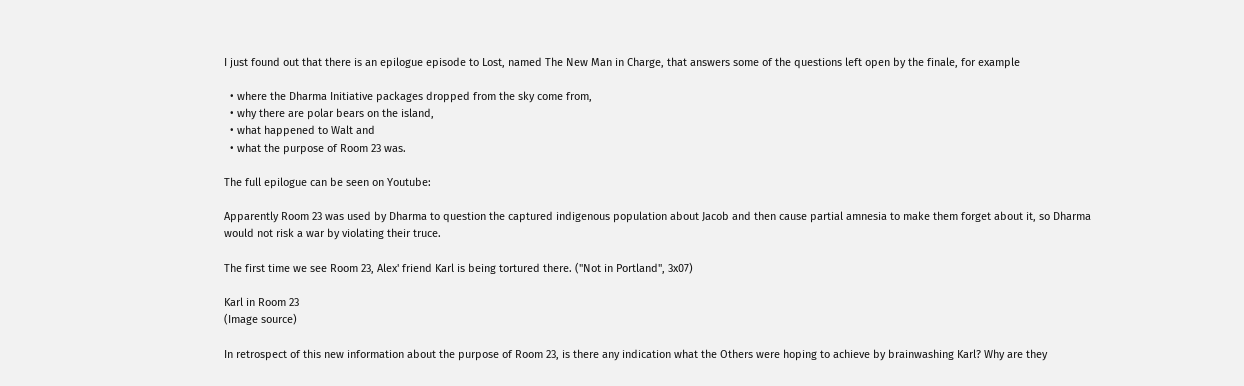I just found out that there is an epilogue episode to Lost, named The New Man in Charge, that answers some of the questions left open by the finale, for example

  • where the Dharma Initiative packages dropped from the sky come from,
  • why there are polar bears on the island,
  • what happened to Walt and
  • what the purpose of Room 23 was.

The full epilogue can be seen on Youtube:

Apparently Room 23 was used by Dharma to question the captured indigenous population about Jacob and then cause partial amnesia to make them forget about it, so Dharma would not risk a war by violating their truce.

The first time we see Room 23, Alex' friend Karl is being tortured there. ("Not in Portland", 3x07)

Karl in Room 23
(Image source)

In retrospect of this new information about the purpose of Room 23, is there any indication what the Others were hoping to achieve by brainwashing Karl? Why are they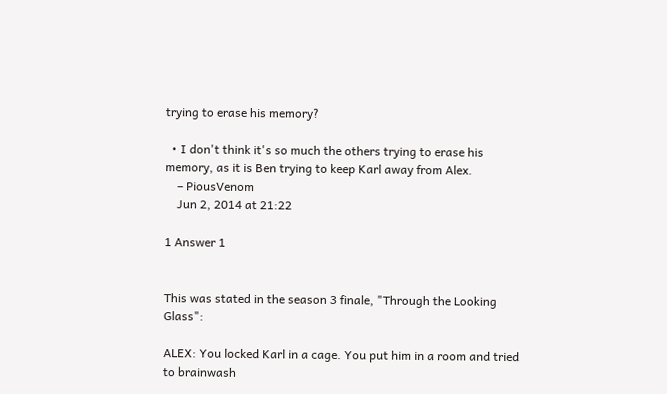trying to erase his memory?

  • I don't think it's so much the others trying to erase his memory, as it is Ben trying to keep Karl away from Alex.
    – PiousVenom
    Jun 2, 2014 at 21:22

1 Answer 1


This was stated in the season 3 finale, "Through the Looking Glass":

ALEX: You locked Karl in a cage. You put him in a room and tried to brainwash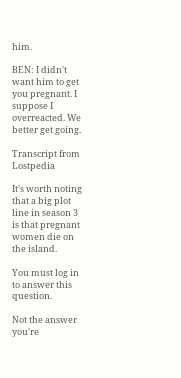him.

BEN: I didn't want him to get you pregnant. I suppose I overreacted. We better get going.

Transcript from Lostpedia

It's worth noting that a big plot line in season 3 is that pregnant women die on the island.

You must log in to answer this question.

Not the answer you're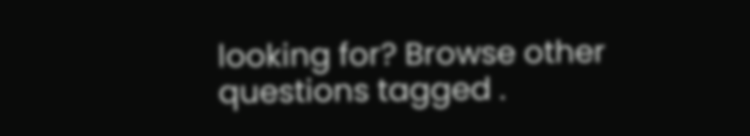looking for? Browse other questions tagged .